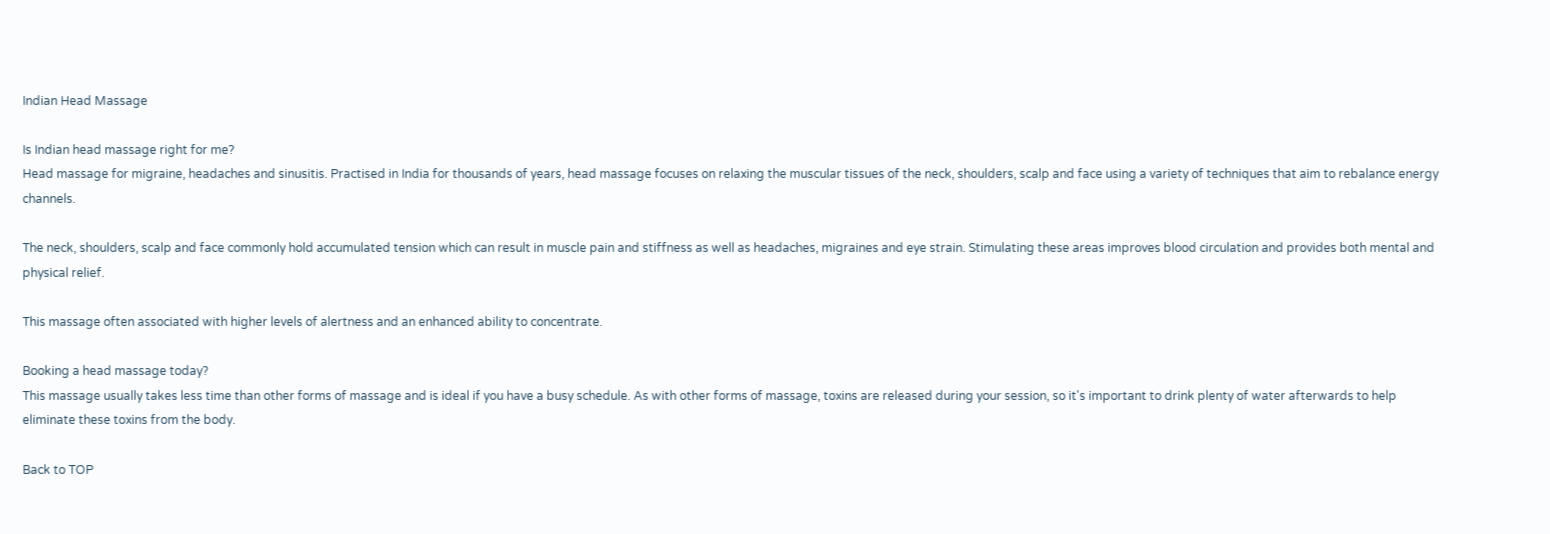Indian Head Massage

Is Indian head massage right for me?
Head massage for migraine, headaches and sinusitis. Practised in India for thousands of years, head massage focuses on relaxing the muscular tissues of the neck, shoulders, scalp and face using a variety of techniques that aim to rebalance energy channels.

The neck, shoulders, scalp and face commonly hold accumulated tension which can result in muscle pain and stiffness as well as headaches, migraines and eye strain. Stimulating these areas improves blood circulation and provides both mental and physical relief.

This massage often associated with higher levels of alertness and an enhanced ability to concentrate.

Booking a head massage today?
This massage usually takes less time than other forms of massage and is ideal if you have a busy schedule. As with other forms of massage, toxins are released during your session, so it's important to drink plenty of water afterwards to help eliminate these toxins from the body.

Back to TOP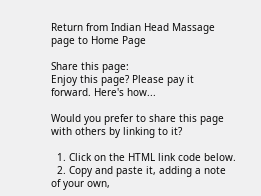Return from Indian Head Massage page to Home Page

Share this page:
Enjoy this page? Please pay it forward. Here's how...

Would you prefer to share this page with others by linking to it?

  1. Click on the HTML link code below.
  2. Copy and paste it, adding a note of your own,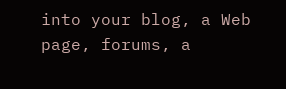into your blog, a Web page, forums, a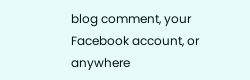blog comment, your Facebook account, or anywhere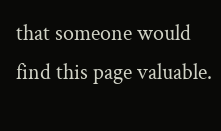that someone would find this page valuable.